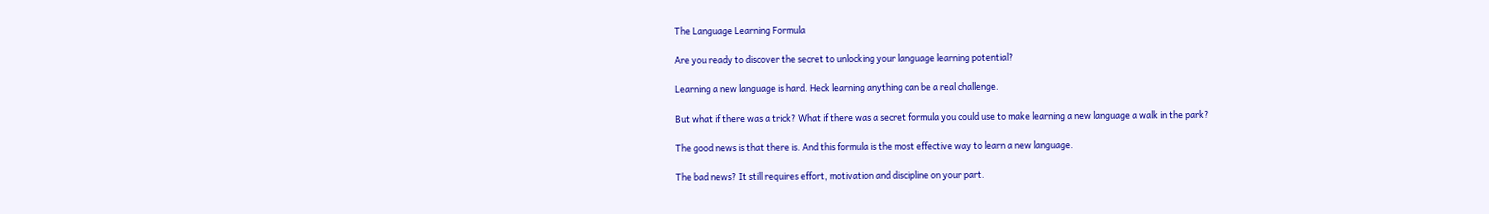The Language Learning Formula

Are you ready to discover the secret to unlocking your language learning potential?

Learning a new language is hard. Heck learning anything can be a real challenge.

But what if there was a trick? What if there was a secret formula you could use to make learning a new language a walk in the park?

The good news is that there is. And this formula is the most effective way to learn a new language.

The bad news? It still requires effort, motivation and discipline on your part.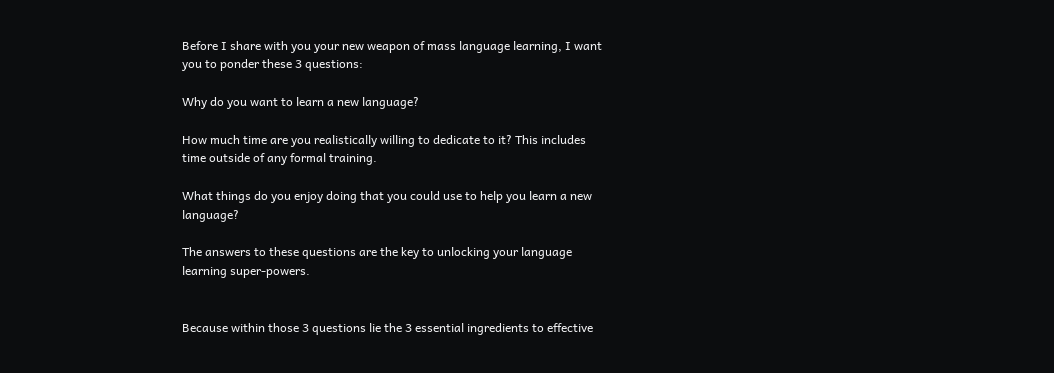Before I share with you your new weapon of mass language learning, I want you to ponder these 3 questions:

Why do you want to learn a new language?

How much time are you realistically willing to dedicate to it? This includes time outside of any formal training.

What things do you enjoy doing that you could use to help you learn a new language?

The answers to these questions are the key to unlocking your language learning super-powers.


Because within those 3 questions lie the 3 essential ingredients to effective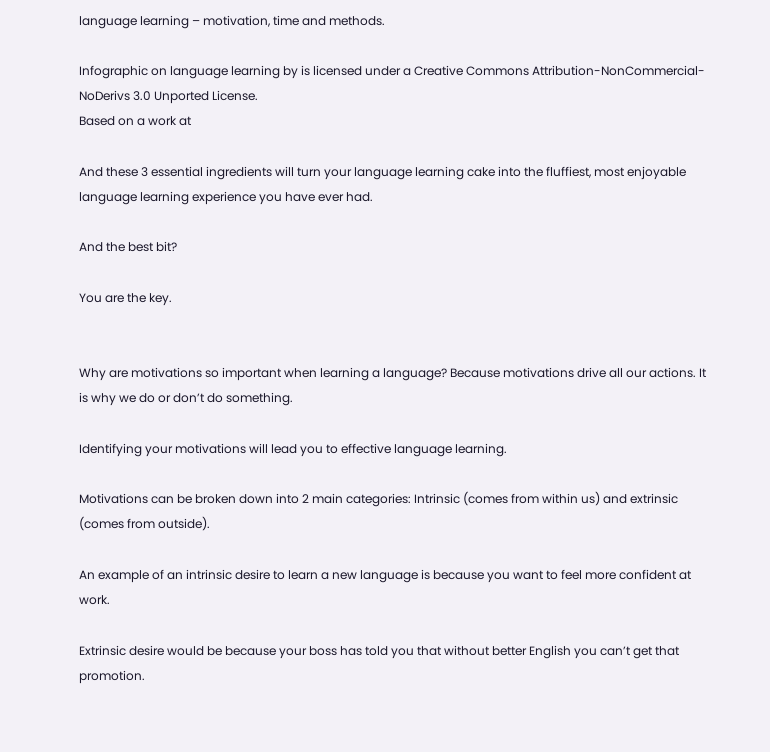language learning – motivation, time and methods.

Infographic on language learning by is licensed under a Creative Commons Attribution-NonCommercial-NoDerivs 3.0 Unported License.
Based on a work at

And these 3 essential ingredients will turn your language learning cake into the fluffiest, most enjoyable language learning experience you have ever had.

And the best bit?

You are the key.


Why are motivations so important when learning a language? Because motivations drive all our actions. It is why we do or don’t do something.

Identifying your motivations will lead you to effective language learning.

Motivations can be broken down into 2 main categories: Intrinsic (comes from within us) and extrinsic (comes from outside).

An example of an intrinsic desire to learn a new language is because you want to feel more confident at work.

Extrinsic desire would be because your boss has told you that without better English you can’t get that promotion.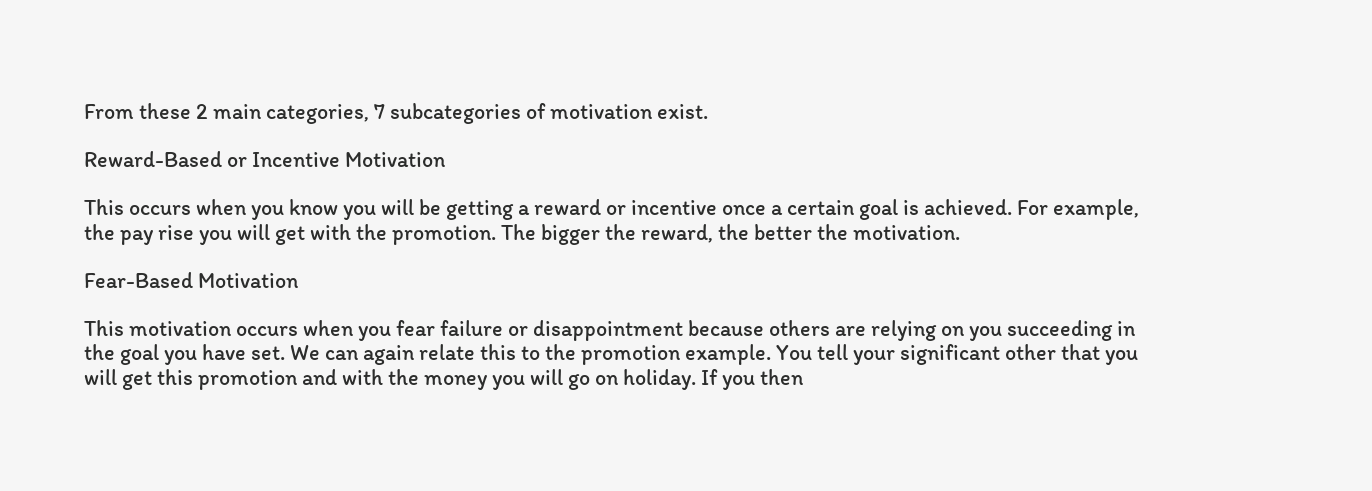From these 2 main categories, 7 subcategories of motivation exist.

Reward-Based or Incentive Motivation

This occurs when you know you will be getting a reward or incentive once a certain goal is achieved. For example, the pay rise you will get with the promotion. The bigger the reward, the better the motivation.

Fear-Based Motivation

This motivation occurs when you fear failure or disappointment because others are relying on you succeeding in the goal you have set. We can again relate this to the promotion example. You tell your significant other that you will get this promotion and with the money you will go on holiday. If you then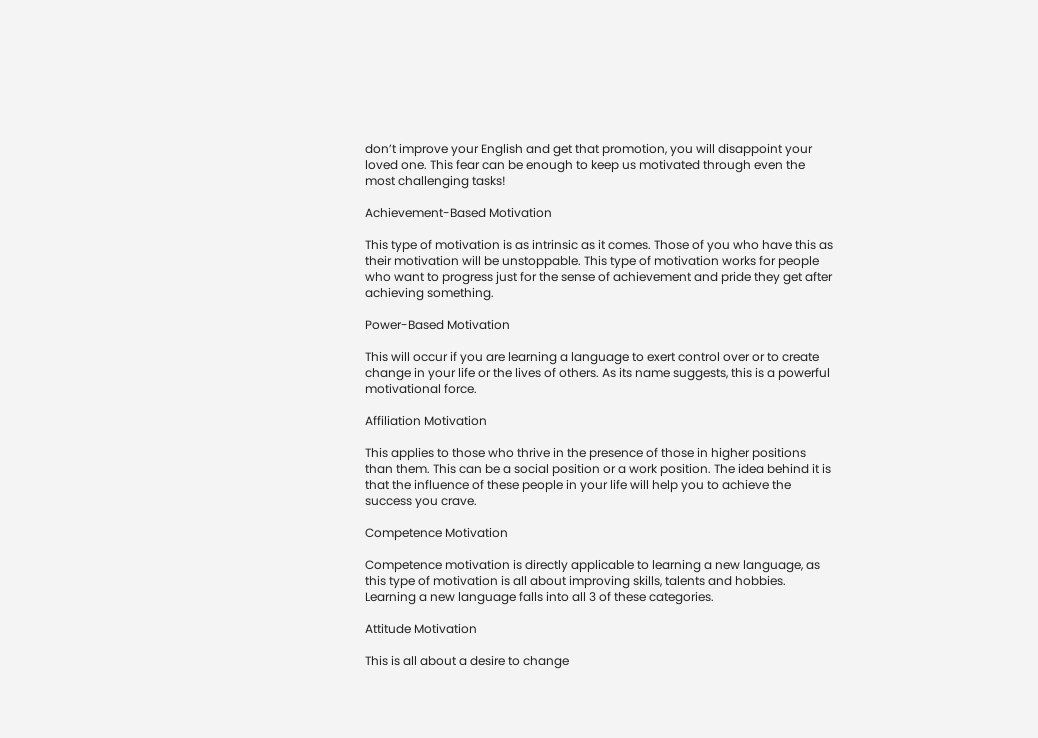don’t improve your English and get that promotion, you will disappoint your loved one. This fear can be enough to keep us motivated through even the most challenging tasks!

Achievement-Based Motivation

This type of motivation is as intrinsic as it comes. Those of you who have this as their motivation will be unstoppable. This type of motivation works for people who want to progress just for the sense of achievement and pride they get after achieving something.

Power-Based Motivation

This will occur if you are learning a language to exert control over or to create change in your life or the lives of others. As its name suggests, this is a powerful motivational force.

Affiliation Motivation

This applies to those who thrive in the presence of those in higher positions than them. This can be a social position or a work position. The idea behind it is that the influence of these people in your life will help you to achieve the success you crave.

Competence Motivation

Competence motivation is directly applicable to learning a new language, as this type of motivation is all about improving skills, talents and hobbies. Learning a new language falls into all 3 of these categories.

Attitude Motivation

This is all about a desire to change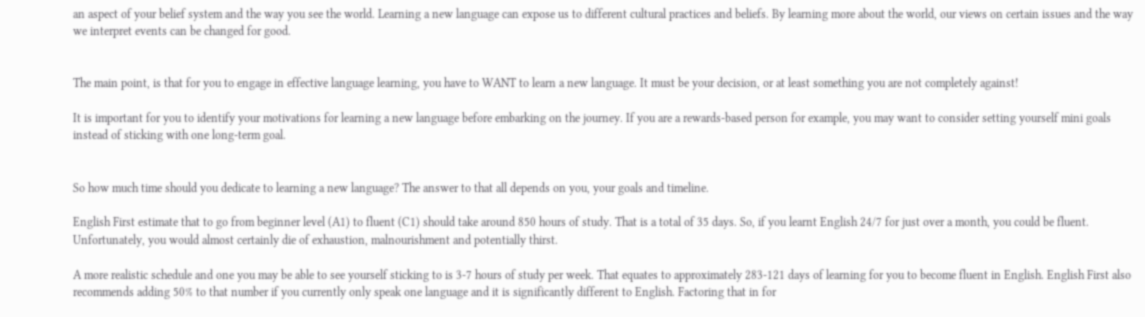an aspect of your belief system and the way you see the world. Learning a new language can expose us to different cultural practices and beliefs. By learning more about the world, our views on certain issues and the way we interpret events can be changed for good.


The main point, is that for you to engage in effective language learning, you have to WANT to learn a new language. It must be your decision, or at least something you are not completely against!

It is important for you to identify your motivations for learning a new language before embarking on the journey. If you are a rewards-based person for example, you may want to consider setting yourself mini goals instead of sticking with one long-term goal.


So how much time should you dedicate to learning a new language? The answer to that all depends on you, your goals and timeline.

English First estimate that to go from beginner level (A1) to fluent (C1) should take around 850 hours of study. That is a total of 35 days. So, if you learnt English 24/7 for just over a month, you could be fluent. Unfortunately, you would almost certainly die of exhaustion, malnourishment and potentially thirst.

A more realistic schedule and one you may be able to see yourself sticking to is 3-7 hours of study per week. That equates to approximately 283-121 days of learning for you to become fluent in English. English First also recommends adding 50% to that number if you currently only speak one language and it is significantly different to English. Factoring that in for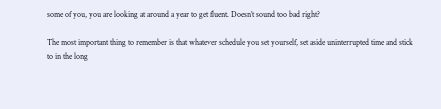some of you, you are looking at around a year to get fluent. Doesn’t sound too bad right?

The most important thing to remember is that whatever schedule you set yourself, set aside uninterrupted time and stick to in the long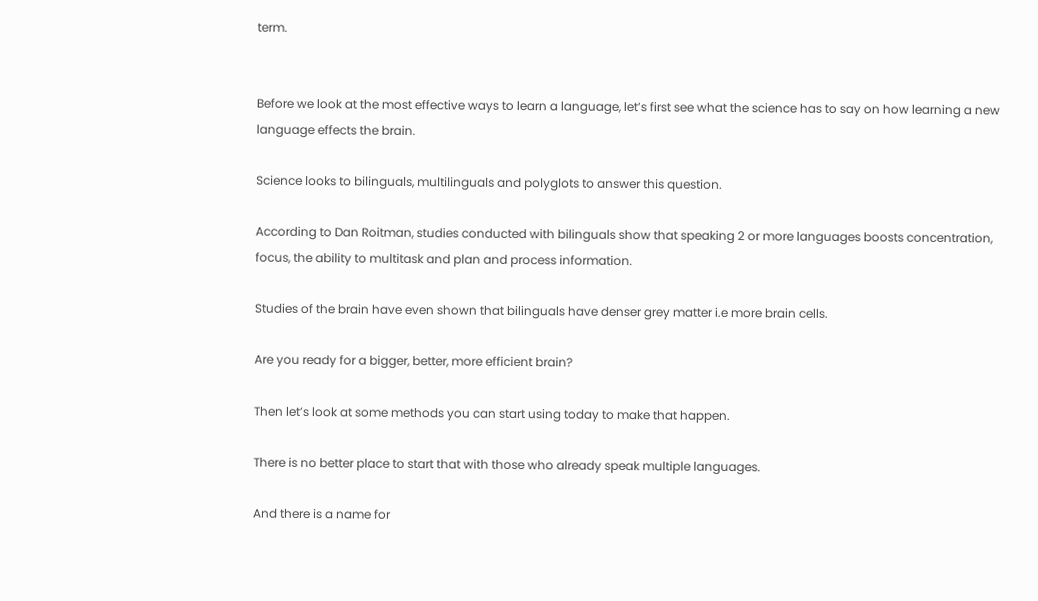term.


Before we look at the most effective ways to learn a language, let’s first see what the science has to say on how learning a new language effects the brain.

Science looks to bilinguals, multilinguals and polyglots to answer this question.

According to Dan Roitman, studies conducted with bilinguals show that speaking 2 or more languages boosts concentration, focus, the ability to multitask and plan and process information.

Studies of the brain have even shown that bilinguals have denser grey matter i.e more brain cells.

Are you ready for a bigger, better, more efficient brain?

Then let’s look at some methods you can start using today to make that happen.

There is no better place to start that with those who already speak multiple languages.

And there is a name for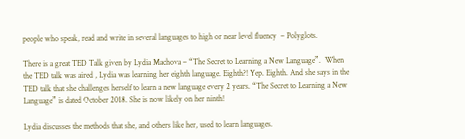people who speak, read and write in several languages to high or near level fluency  – Polyglots.

There is a great TED Talk given by Lydia Machova – “The Secret to Learning a New Language”.  When the TED talk was aired , Lydia was learning her eighth language. Eighth?! Yep. Eighth. And she says in the TED talk that she challenges herself to learn a new language every 2 years. “The Secret to Learning a New Language” is dated October 2018. She is now likely on her ninth!

Lydia discusses the methods that she, and others like her, used to learn languages.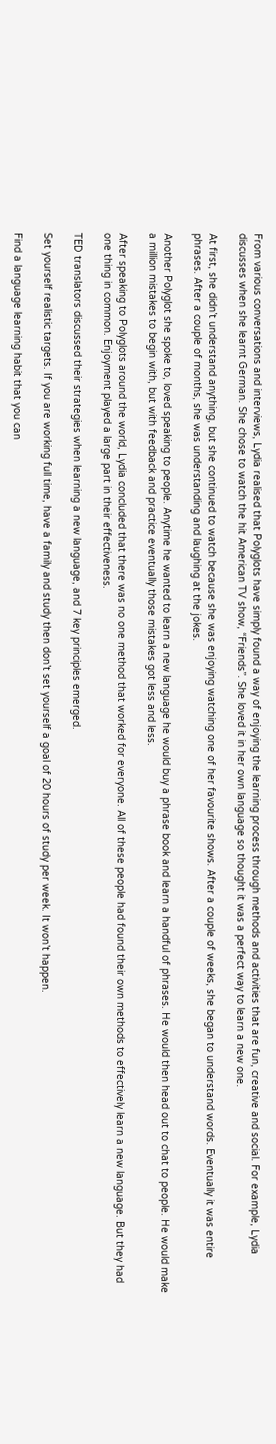From various conversations and interviews, Lydia realised that Polyglots have simply found a way of enjoying the learning process through methods and activities that are fun, creative and social. For example, Lydia discusses when she learnt German. She chose to watch the hit American TV show, “Friends”. She loved it in her own language so thought it was a perfect way to learn a new one.

At first, she didn’t understand anything, but she continued to watch because she was enjoying watching one of her favourite shows. After a couple of weeks, she began to understand words. Eventually it was entire phrases. After a couple of months, she was understanding and laughing at the jokes.

Another Polyglot she spoke to, loved speaking to people. Anytime he wanted to learn a new language he would buy a phrase book and learn a handful of phrases. He would then head out to chat to people. He would make a million mistakes to begin with, but with feedback and practice eventually those mistakes got less and less.

After speaking to Polyglots around the world, Lydia concluded that there was no one method that worked for everyone. All of these people had found their own methods to effectively learn a new language. But they had one thing in common. Enjoyment played a large part in their effectiveness.

TED translators discussed their strategies when learning a new language, and 7 key principles emerged.

Set yourself realistic targets. If you are working full time, have a family and study then don’t set yourself a goal of 20 hours of study per week. It won’t happen.

Find a language learning habit that you can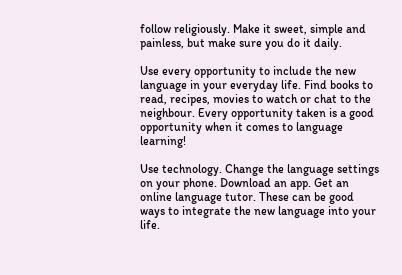follow religiously. Make it sweet, simple and painless, but make sure you do it daily.

Use every opportunity to include the new language in your everyday life. Find books to read, recipes, movies to watch or chat to the neighbour. Every opportunity taken is a good opportunity when it comes to language learning!

Use technology. Change the language settings on your phone. Download an app. Get an online language tutor. These can be good ways to integrate the new language into your life.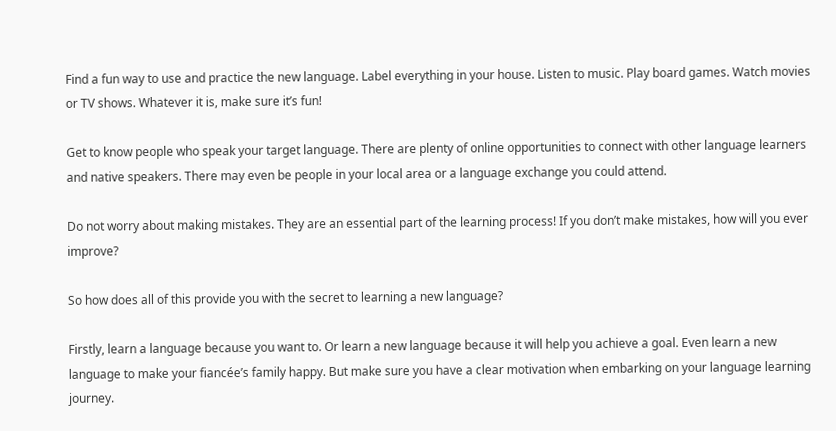Find a fun way to use and practice the new language. Label everything in your house. Listen to music. Play board games. Watch movies or TV shows. Whatever it is, make sure it’s fun!

Get to know people who speak your target language. There are plenty of online opportunities to connect with other language learners and native speakers. There may even be people in your local area or a language exchange you could attend.

Do not worry about making mistakes. They are an essential part of the learning process! If you don’t make mistakes, how will you ever improve?

So how does all of this provide you with the secret to learning a new language?

Firstly, learn a language because you want to. Or learn a new language because it will help you achieve a goal. Even learn a new language to make your fiancée’s family happy. But make sure you have a clear motivation when embarking on your language learning journey.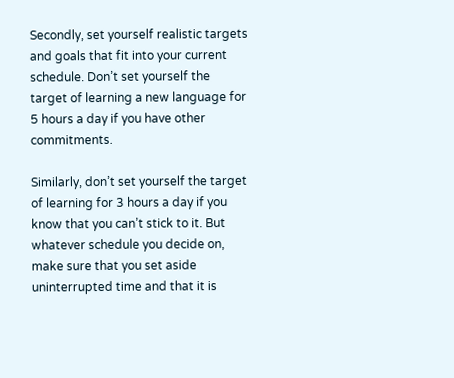Secondly, set yourself realistic targets and goals that fit into your current schedule. Don’t set yourself the target of learning a new language for 5 hours a day if you have other commitments.

Similarly, don’t set yourself the target of learning for 3 hours a day if you know that you can’t stick to it. But whatever schedule you decide on, make sure that you set aside uninterrupted time and that it is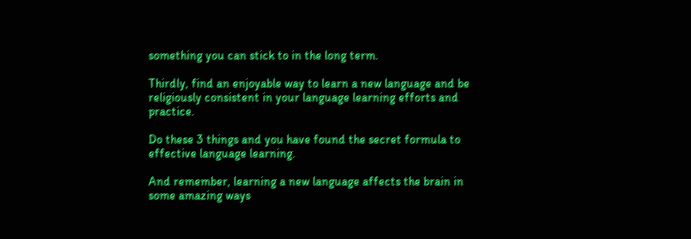something you can stick to in the long term.

Thirdly, find an enjoyable way to learn a new language and be religiously consistent in your language learning efforts and practice.

Do these 3 things and you have found the secret formula to effective language learning.

And remember, learning a new language affects the brain in some amazing ways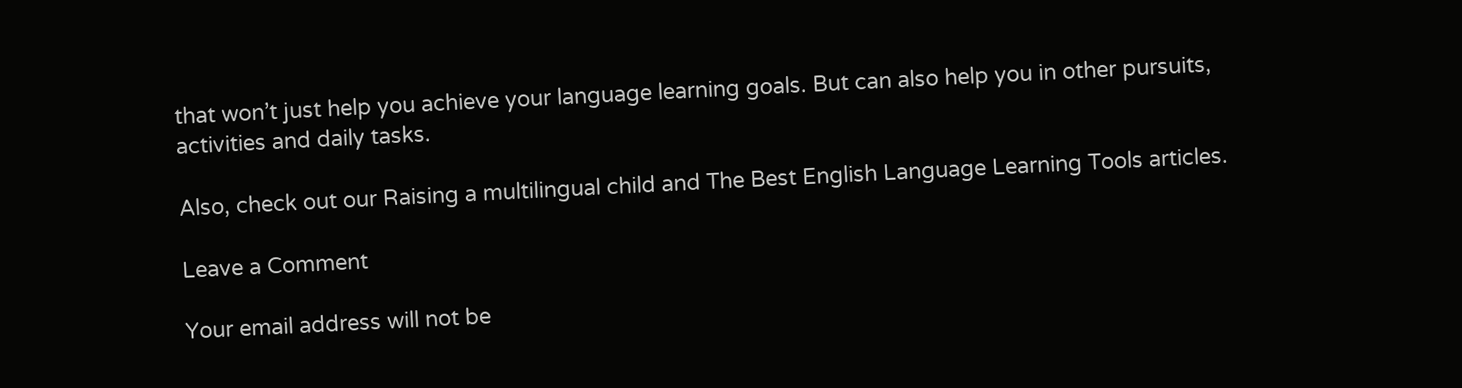that won’t just help you achieve your language learning goals. But can also help you in other pursuits, activities and daily tasks.

Also, check out our Raising a multilingual child and The Best English Language Learning Tools articles.

Leave a Comment

Your email address will not be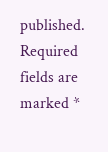published. Required fields are marked *